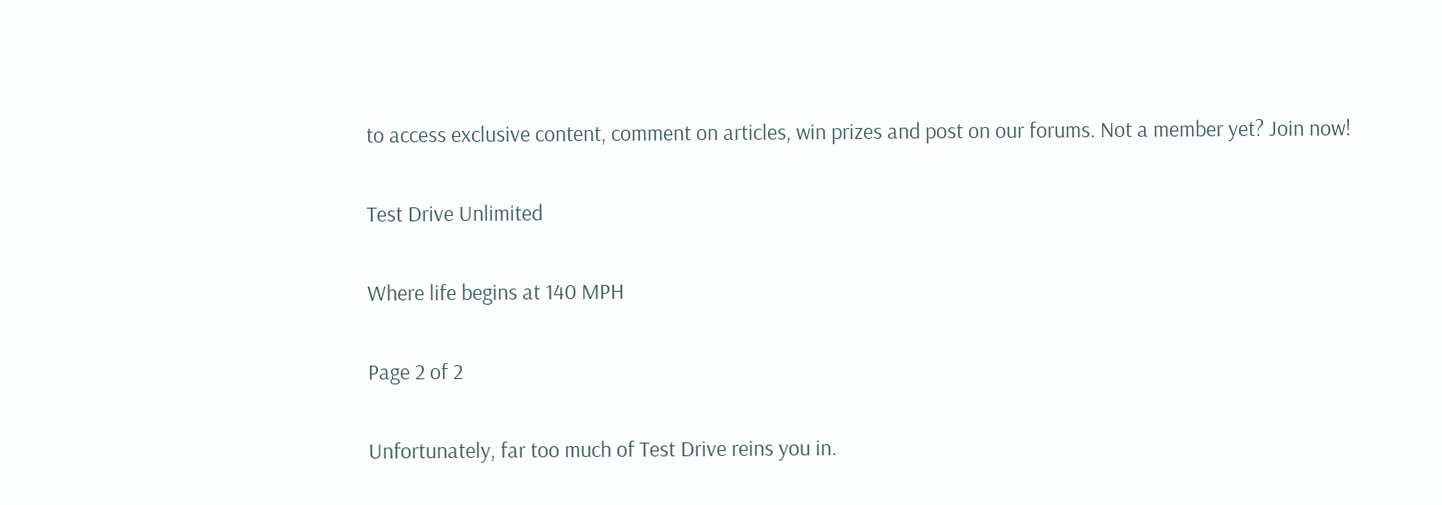to access exclusive content, comment on articles, win prizes and post on our forums. Not a member yet? Join now!

Test Drive Unlimited

Where life begins at 140 MPH

Page 2 of 2

Unfortunately, far too much of Test Drive reins you in.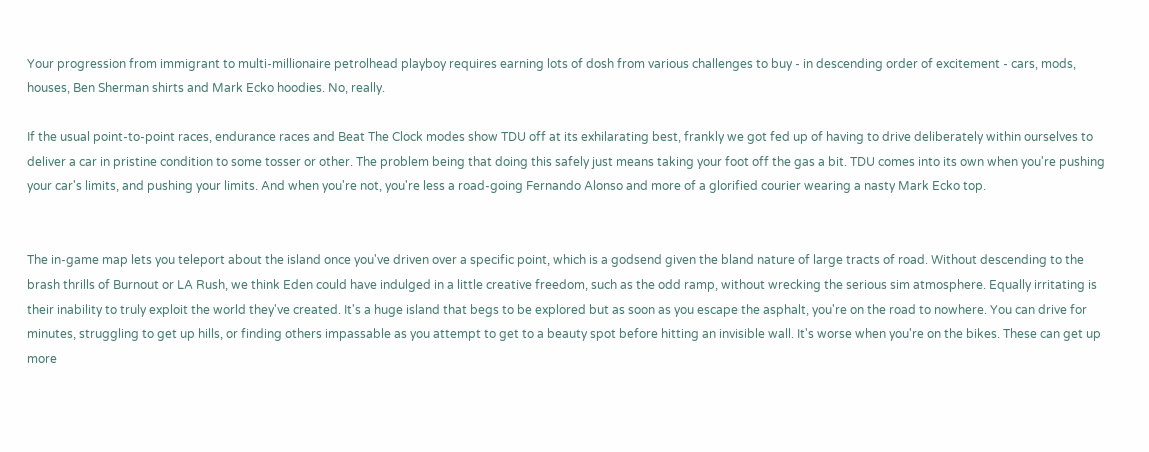Your progression from immigrant to multi-millionaire petrolhead playboy requires earning lots of dosh from various challenges to buy - in descending order of excitement - cars, mods, houses, Ben Sherman shirts and Mark Ecko hoodies. No, really.

If the usual point-to-point races, endurance races and Beat The Clock modes show TDU off at its exhilarating best, frankly we got fed up of having to drive deliberately within ourselves to deliver a car in pristine condition to some tosser or other. The problem being that doing this safely just means taking your foot off the gas a bit. TDU comes into its own when you're pushing your car's limits, and pushing your limits. And when you're not, you're less a road-going Fernando Alonso and more of a glorified courier wearing a nasty Mark Ecko top.


The in-game map lets you teleport about the island once you've driven over a specific point, which is a godsend given the bland nature of large tracts of road. Without descending to the brash thrills of Burnout or LA Rush, we think Eden could have indulged in a little creative freedom, such as the odd ramp, without wrecking the serious sim atmosphere. Equally irritating is their inability to truly exploit the world they've created. It's a huge island that begs to be explored but as soon as you escape the asphalt, you're on the road to nowhere. You can drive for minutes, struggling to get up hills, or finding others impassable as you attempt to get to a beauty spot before hitting an invisible wall. It's worse when you're on the bikes. These can get up more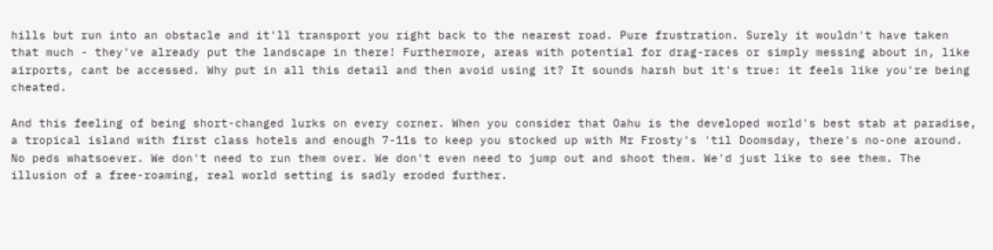hills but run into an obstacle and it'll transport you right back to the nearest road. Pure frustration. Surely it wouldn't have taken that much - they've already put the landscape in there! Furthermore, areas with potential for drag-races or simply messing about in, like airports, cant be accessed. Why put in all this detail and then avoid using it? It sounds harsh but it's true: it feels like you're being cheated.

And this feeling of being short-changed lurks on every corner. When you consider that Oahu is the developed world's best stab at paradise, a tropical island with first class hotels and enough 7-11s to keep you stocked up with Mr Frosty's 'til Doomsday, there's no-one around. No peds whatsoever. We don't need to run them over. We don't even need to jump out and shoot them. We'd just like to see them. The illusion of a free-roaming, real world setting is sadly eroded further.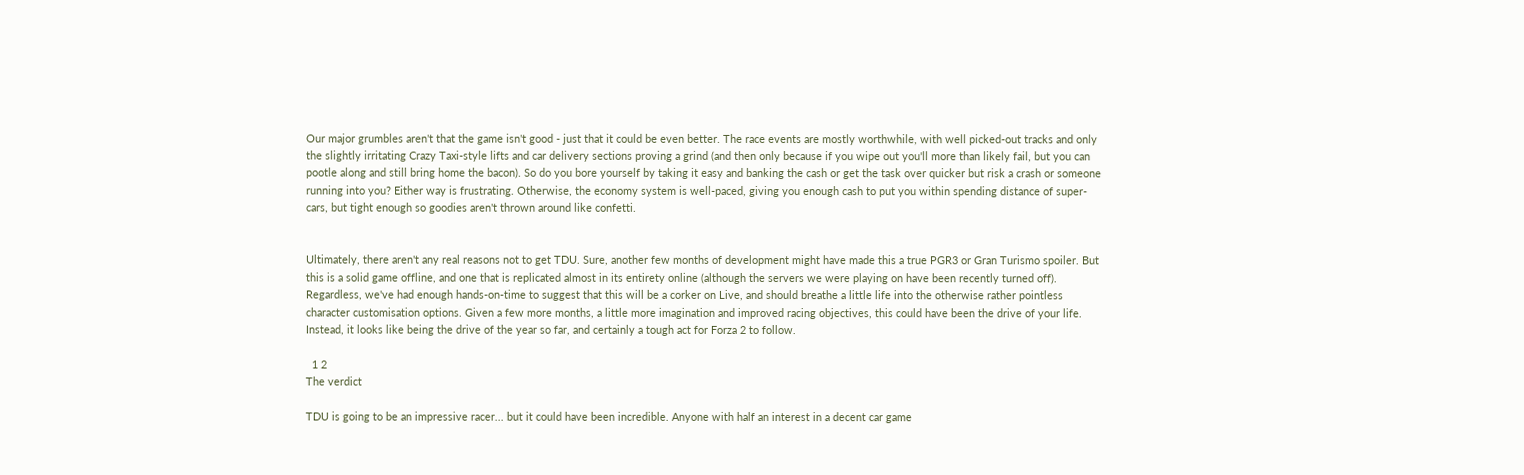Our major grumbles aren't that the game isn't good - just that it could be even better. The race events are mostly worthwhile, with well picked-out tracks and only the slightly irritating Crazy Taxi-style lifts and car delivery sections proving a grind (and then only because if you wipe out you'll more than likely fail, but you can pootle along and still bring home the bacon). So do you bore yourself by taking it easy and banking the cash or get the task over quicker but risk a crash or someone running into you? Either way is frustrating. Otherwise, the economy system is well-paced, giving you enough cash to put you within spending distance of super-cars, but tight enough so goodies aren't thrown around like confetti.


Ultimately, there aren't any real reasons not to get TDU. Sure, another few months of development might have made this a true PGR3 or Gran Turismo spoiler. But this is a solid game offline, and one that is replicated almost in its entirety online (although the servers we were playing on have been recently turned off). Regardless, we've had enough hands-on-time to suggest that this will be a corker on Live, and should breathe a little life into the otherwise rather pointless character customisation options. Given a few more months, a little more imagination and improved racing objectives, this could have been the drive of your life. Instead, it looks like being the drive of the year so far, and certainly a tough act for Forza 2 to follow.

  1 2
The verdict

TDU is going to be an impressive racer... but it could have been incredible. Anyone with half an interest in a decent car game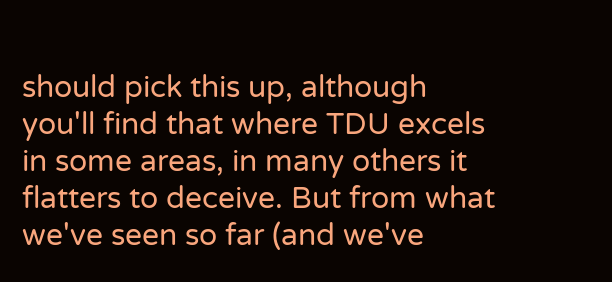should pick this up, although you'll find that where TDU excels in some areas, in many others it flatters to deceive. But from what we've seen so far (and we've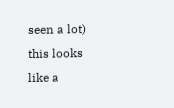seen a lot) this looks like a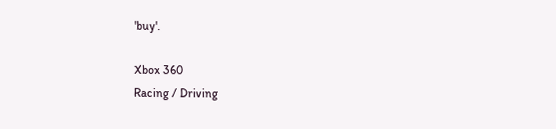'buy'.

Xbox 360
Racing / Driving